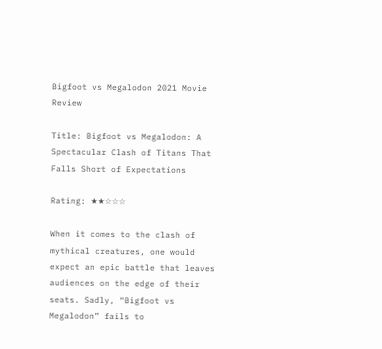Bigfoot vs Megalodon 2021 Movie Review

Title: Bigfoot vs Megalodon: A Spectacular Clash of Titans That Falls Short of Expectations

Rating: ★★☆☆☆

When it comes to the clash of mythical creatures, one would expect an epic battle that leaves audiences on the edge of their seats. Sadly, “Bigfoot vs Megalodon” fails to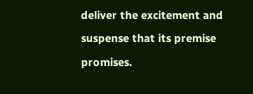deliver the excitement and suspense that its premise promises.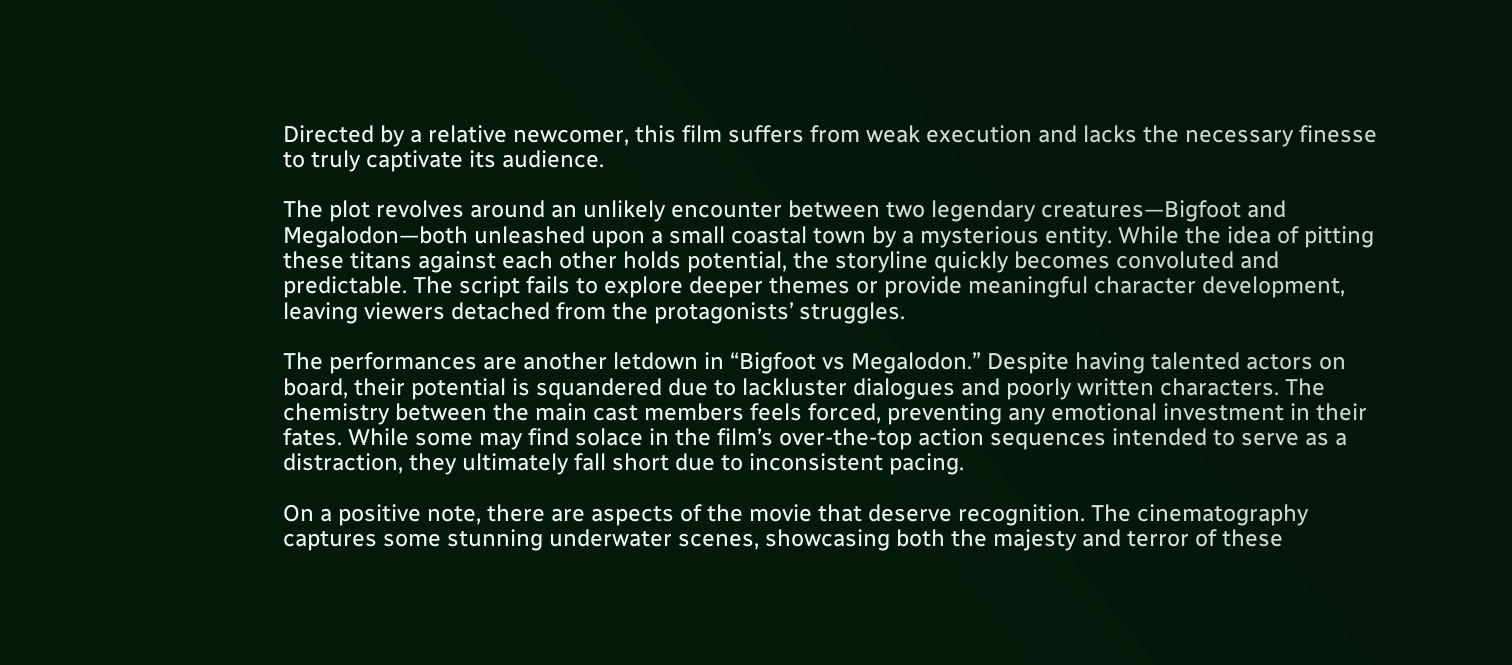Directed by a relative newcomer, this film suffers from weak execution and lacks the necessary finesse to truly captivate its audience.

The plot revolves around an unlikely encounter between two legendary creatures—Bigfoot and Megalodon—both unleashed upon a small coastal town by a mysterious entity. While the idea of pitting these titans against each other holds potential, the storyline quickly becomes convoluted and predictable. The script fails to explore deeper themes or provide meaningful character development, leaving viewers detached from the protagonists’ struggles.

The performances are another letdown in “Bigfoot vs Megalodon.” Despite having talented actors on board, their potential is squandered due to lackluster dialogues and poorly written characters. The chemistry between the main cast members feels forced, preventing any emotional investment in their fates. While some may find solace in the film’s over-the-top action sequences intended to serve as a distraction, they ultimately fall short due to inconsistent pacing.

On a positive note, there are aspects of the movie that deserve recognition. The cinematography captures some stunning underwater scenes, showcasing both the majesty and terror of these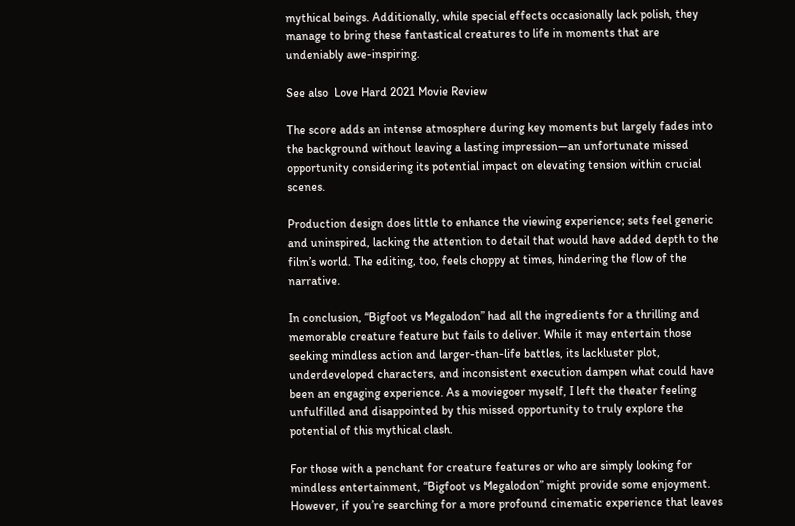mythical beings. Additionally, while special effects occasionally lack polish, they manage to bring these fantastical creatures to life in moments that are undeniably awe-inspiring.

See also  Love Hard 2021 Movie Review

The score adds an intense atmosphere during key moments but largely fades into the background without leaving a lasting impression—an unfortunate missed opportunity considering its potential impact on elevating tension within crucial scenes.

Production design does little to enhance the viewing experience; sets feel generic and uninspired, lacking the attention to detail that would have added depth to the film’s world. The editing, too, feels choppy at times, hindering the flow of the narrative.

In conclusion, “Bigfoot vs Megalodon” had all the ingredients for a thrilling and memorable creature feature but fails to deliver. While it may entertain those seeking mindless action and larger-than-life battles, its lackluster plot, underdeveloped characters, and inconsistent execution dampen what could have been an engaging experience. As a moviegoer myself, I left the theater feeling unfulfilled and disappointed by this missed opportunity to truly explore the potential of this mythical clash.

For those with a penchant for creature features or who are simply looking for mindless entertainment, “Bigfoot vs Megalodon” might provide some enjoyment. However, if you’re searching for a more profound cinematic experience that leaves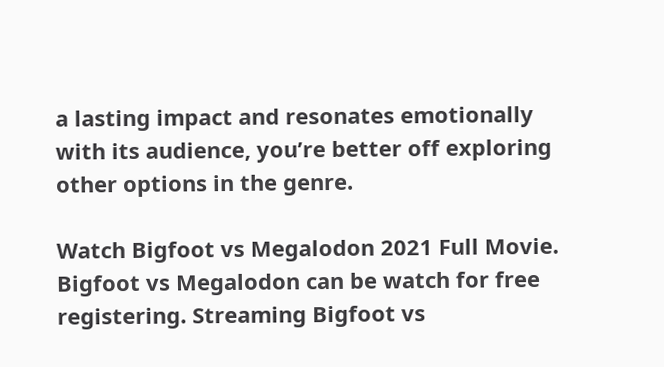a lasting impact and resonates emotionally with its audience, you’re better off exploring other options in the genre.

Watch Bigfoot vs Megalodon 2021 Full Movie. Bigfoot vs Megalodon can be watch for free registering. Streaming Bigfoot vs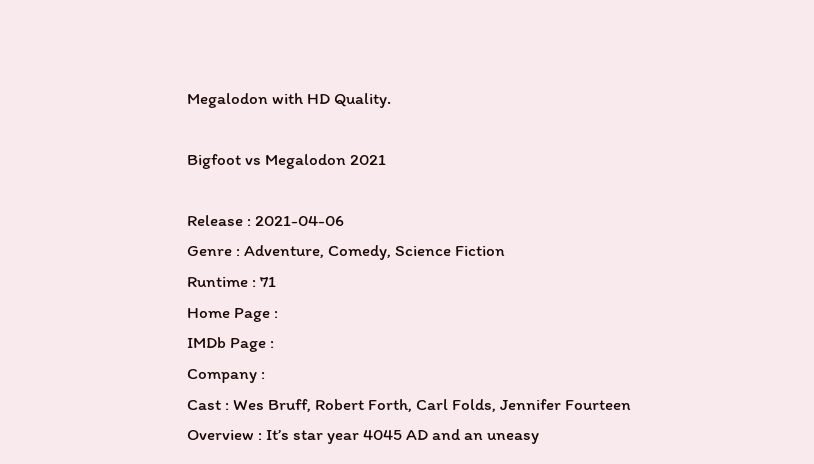Megalodon with HD Quality.

Bigfoot vs Megalodon 2021

Release : 2021-04-06
Genre : Adventure, Comedy, Science Fiction
Runtime : 71
Home Page :
IMDb Page :
Company :
Cast : Wes Bruff, Robert Forth, Carl Folds, Jennifer Fourteen
Overview : It’s star year 4045 AD and an uneasy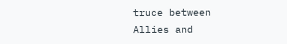truce between Allies and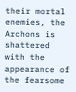their mortal enemies, the Archons is shattered with the appearance of the fearsome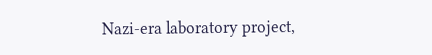Nazi-era laboratory project,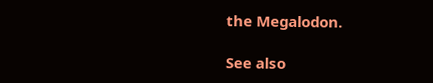the Megalodon.

See also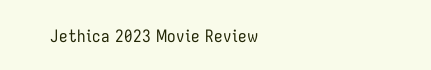Jethica 2023 Movie Review